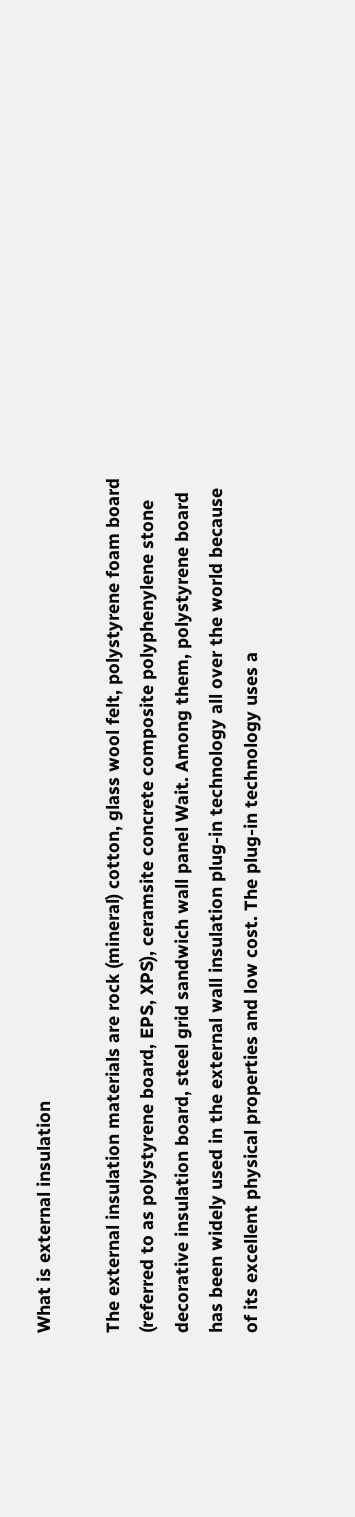What is external insulation

The external insulation materials are rock (mineral) cotton, glass wool felt, polystyrene foam board (referred to as polystyrene board, EPS, XPS), ceramsite concrete composite polyphenylene stone decorative insulation board, steel grid sandwich wall panel Wait. Among them, polystyrene board has been widely used in the external wall insulation plug-in technology all over the world because of its excellent physical properties and low cost. The plug-in technology uses a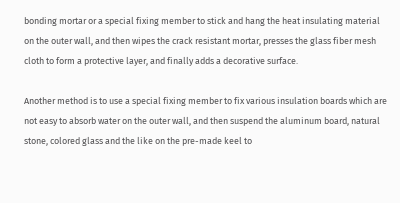bonding mortar or a special fixing member to stick and hang the heat insulating material on the outer wall, and then wipes the crack resistant mortar, presses the glass fiber mesh cloth to form a protective layer, and finally adds a decorative surface.

Another method is to use a special fixing member to fix various insulation boards which are not easy to absorb water on the outer wall, and then suspend the aluminum board, natural stone, colored glass and the like on the pre-made keel to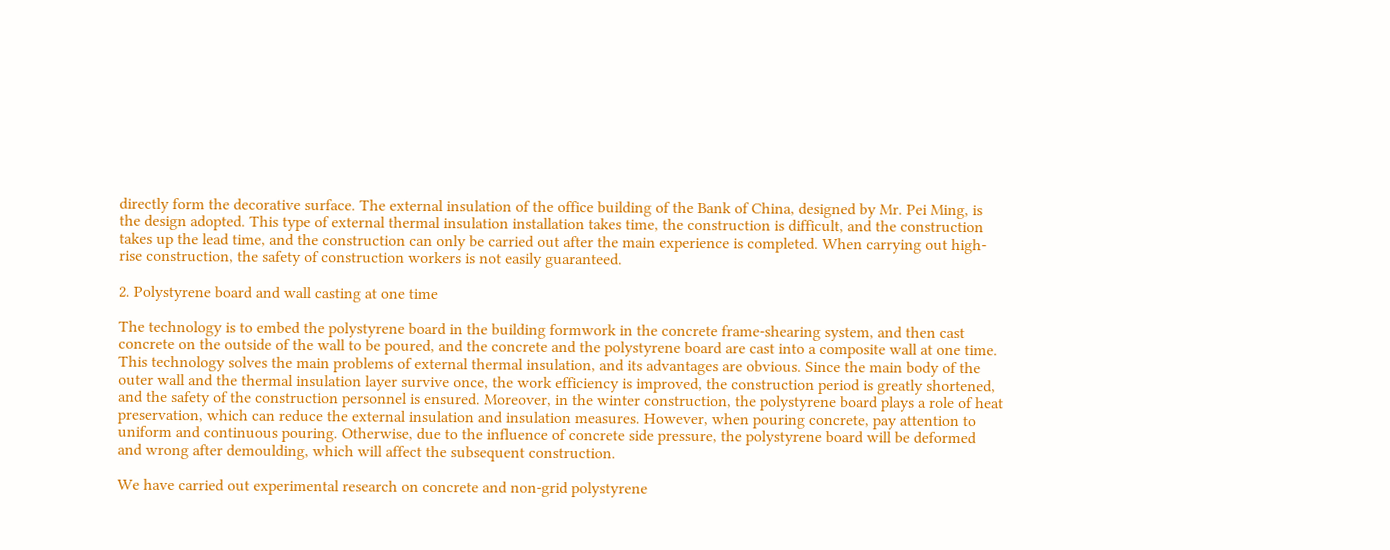directly form the decorative surface. The external insulation of the office building of the Bank of China, designed by Mr. Pei Ming, is the design adopted. This type of external thermal insulation installation takes time, the construction is difficult, and the construction takes up the lead time, and the construction can only be carried out after the main experience is completed. When carrying out high-rise construction, the safety of construction workers is not easily guaranteed.

2. Polystyrene board and wall casting at one time

The technology is to embed the polystyrene board in the building formwork in the concrete frame-shearing system, and then cast concrete on the outside of the wall to be poured, and the concrete and the polystyrene board are cast into a composite wall at one time. This technology solves the main problems of external thermal insulation, and its advantages are obvious. Since the main body of the outer wall and the thermal insulation layer survive once, the work efficiency is improved, the construction period is greatly shortened, and the safety of the construction personnel is ensured. Moreover, in the winter construction, the polystyrene board plays a role of heat preservation, which can reduce the external insulation and insulation measures. However, when pouring concrete, pay attention to uniform and continuous pouring. Otherwise, due to the influence of concrete side pressure, the polystyrene board will be deformed and wrong after demoulding, which will affect the subsequent construction.

We have carried out experimental research on concrete and non-grid polystyrene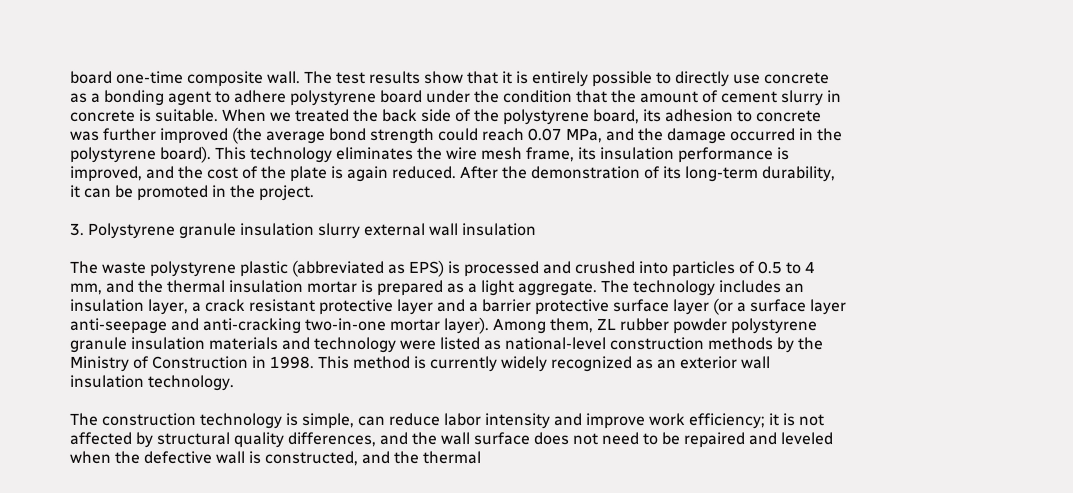board one-time composite wall. The test results show that it is entirely possible to directly use concrete as a bonding agent to adhere polystyrene board under the condition that the amount of cement slurry in concrete is suitable. When we treated the back side of the polystyrene board, its adhesion to concrete was further improved (the average bond strength could reach 0.07 MPa, and the damage occurred in the polystyrene board). This technology eliminates the wire mesh frame, its insulation performance is improved, and the cost of the plate is again reduced. After the demonstration of its long-term durability, it can be promoted in the project.

3. Polystyrene granule insulation slurry external wall insulation

The waste polystyrene plastic (abbreviated as EPS) is processed and crushed into particles of 0.5 to 4 mm, and the thermal insulation mortar is prepared as a light aggregate. The technology includes an insulation layer, a crack resistant protective layer and a barrier protective surface layer (or a surface layer anti-seepage and anti-cracking two-in-one mortar layer). Among them, ZL rubber powder polystyrene granule insulation materials and technology were listed as national-level construction methods by the Ministry of Construction in 1998. This method is currently widely recognized as an exterior wall insulation technology.

The construction technology is simple, can reduce labor intensity and improve work efficiency; it is not affected by structural quality differences, and the wall surface does not need to be repaired and leveled when the defective wall is constructed, and the thermal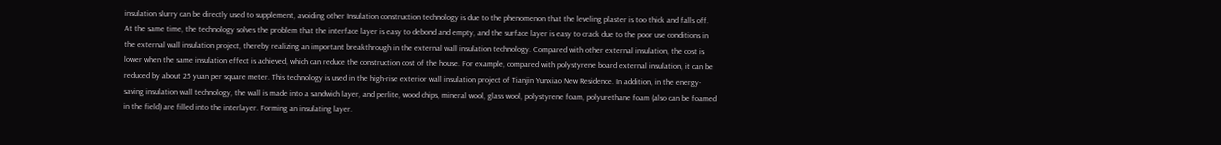insulation slurry can be directly used to supplement, avoiding other Insulation construction technology is due to the phenomenon that the leveling plaster is too thick and falls off. At the same time, the technology solves the problem that the interface layer is easy to debond and empty, and the surface layer is easy to crack due to the poor use conditions in the external wall insulation project, thereby realizing an important breakthrough in the external wall insulation technology. Compared with other external insulation, the cost is lower when the same insulation effect is achieved, which can reduce the construction cost of the house. For example, compared with polystyrene board external insulation, it can be reduced by about 25 yuan per square meter. This technology is used in the high-rise exterior wall insulation project of Tianjin Yunxiao New Residence. In addition, in the energy-saving insulation wall technology, the wall is made into a sandwich layer, and perlite, wood chips, mineral wool, glass wool, polystyrene foam, polyurethane foam (also can be foamed in the field) are filled into the interlayer. Forming an insulating layer.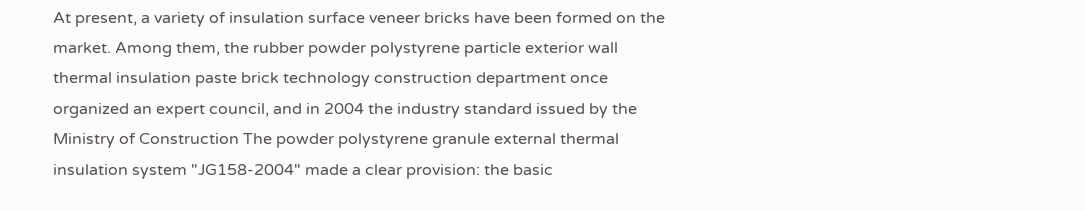At present, a variety of insulation surface veneer bricks have been formed on the market. Among them, the rubber powder polystyrene particle exterior wall thermal insulation paste brick technology construction department once organized an expert council, and in 2004 the industry standard issued by the Ministry of Construction The powder polystyrene granule external thermal insulation system "JG158-2004" made a clear provision: the basic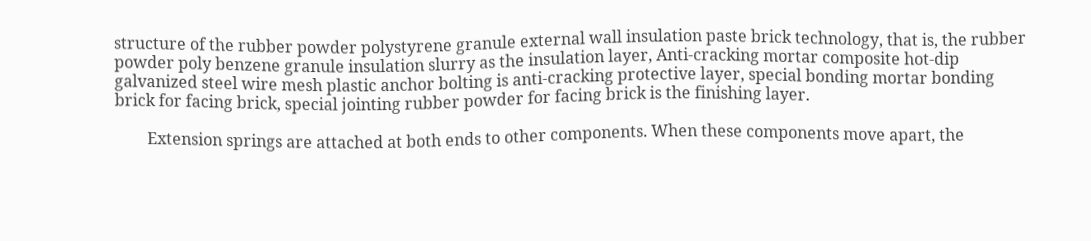structure of the rubber powder polystyrene granule external wall insulation paste brick technology, that is, the rubber powder poly benzene granule insulation slurry as the insulation layer, Anti-cracking mortar composite hot-dip galvanized steel wire mesh plastic anchor bolting is anti-cracking protective layer, special bonding mortar bonding brick for facing brick, special jointing rubber powder for facing brick is the finishing layer.

        Extension springs are attached at both ends to other components. When these components move apart, the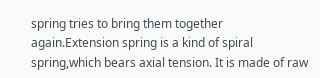spring tries to bring them together again.Extension spring is a kind of spiral spring,which bears axial tension. It is made of raw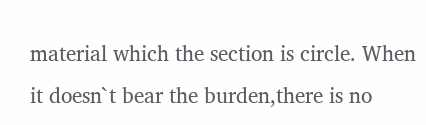material which the section is circle. When it doesn`t bear the burden,there is no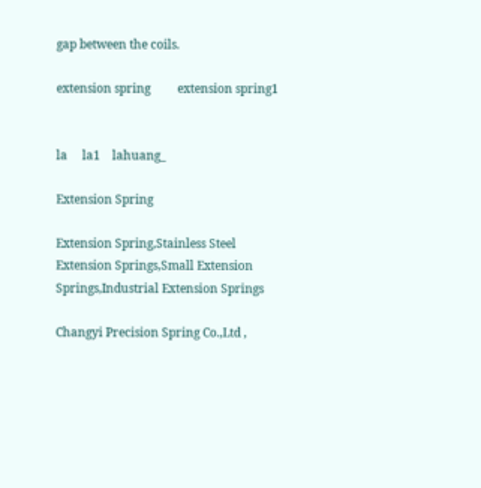gap between the coils.

extension spring         extension spring1


la     la1    lahuang_

Extension Spring

Extension Spring,Stainless Steel Extension Springs,Small Extension Springs,Industrial Extension Springs

Changyi Precision Spring Co.,Ltd ,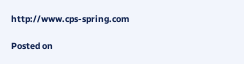http://www.cps-spring.com

Posted on